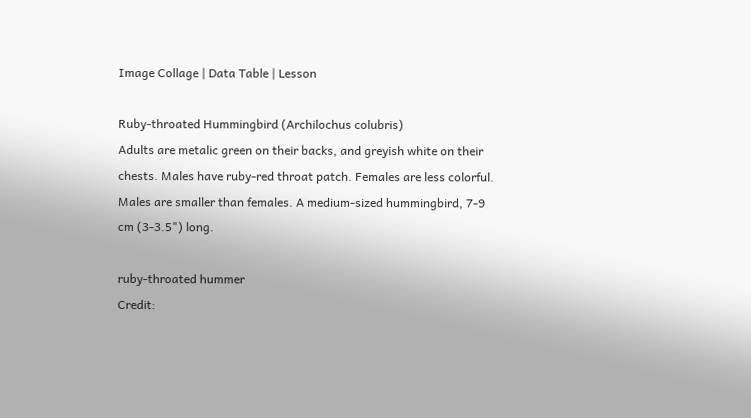Image Collage | Data Table | Lesson

Ruby-throated Hummingbird (Archilochus colubris)
Adults are metalic green on their backs, and greyish white on their chests. Males have ruby-red throat patch. Females are less colorful. Males are smaller than females. A medium-sized hummingbird, 7-9 cm (3-3.5") long.

ruby-throated hummer
Credit: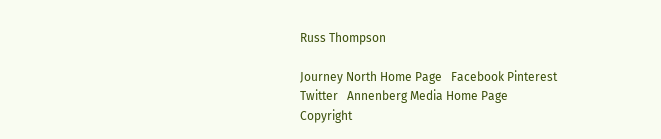Russ Thompson

Journey North Home Page   Facebook Pinterest Twitter   Annenberg Media Home Page
Copyright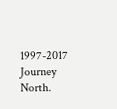1997-2017 Journey North.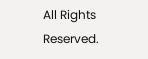All Rights Reserved.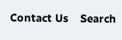Contact Us    Search